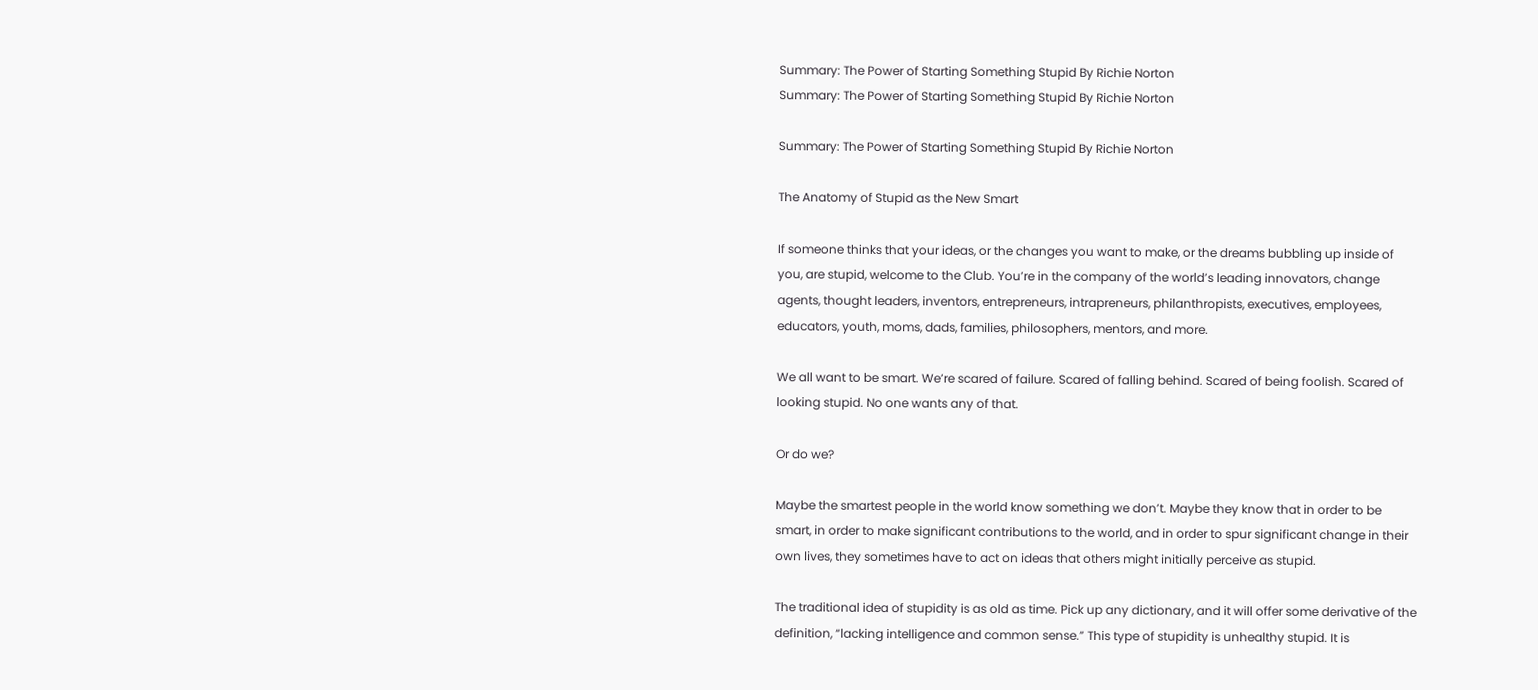Summary: The Power of Starting Something Stupid By Richie Norton
Summary: The Power of Starting Something Stupid By Richie Norton

Summary: The Power of Starting Something Stupid By Richie Norton

The Anatomy of Stupid as the New Smart

If someone thinks that your ideas, or the changes you want to make, or the dreams bubbling up inside of you, are stupid, welcome to the Club. You’re in the company of the world’s leading innovators, change agents, thought leaders, inventors, entrepreneurs, intrapreneurs, philanthropists, executives, employees, educators, youth, moms, dads, families, philosophers, mentors, and more.

We all want to be smart. We’re scared of failure. Scared of falling behind. Scared of being foolish. Scared of looking stupid. No one wants any of that.

Or do we?

Maybe the smartest people in the world know something we don’t. Maybe they know that in order to be smart, in order to make significant contributions to the world, and in order to spur significant change in their own lives, they sometimes have to act on ideas that others might initially perceive as stupid.

The traditional idea of stupidity is as old as time. Pick up any dictionary, and it will offer some derivative of the definition, “lacking intelligence and common sense.” This type of stupidity is unhealthy stupid. It is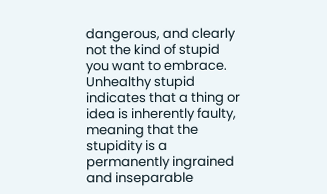dangerous, and clearly not the kind of stupid you want to embrace. Unhealthy stupid indicates that a thing or idea is inherently faulty, meaning that the stupidity is a permanently ingrained and inseparable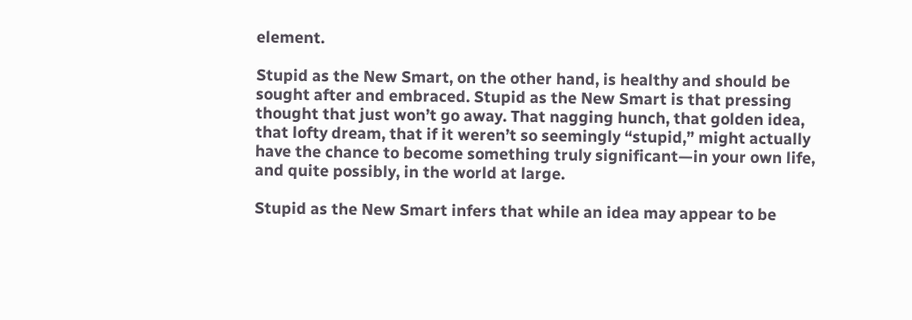element.

Stupid as the New Smart, on the other hand, is healthy and should be sought after and embraced. Stupid as the New Smart is that pressing thought that just won’t go away. That nagging hunch, that golden idea, that lofty dream, that if it weren’t so seemingly “stupid,” might actually have the chance to become something truly significant—in your own life, and quite possibly, in the world at large.

Stupid as the New Smart infers that while an idea may appear to be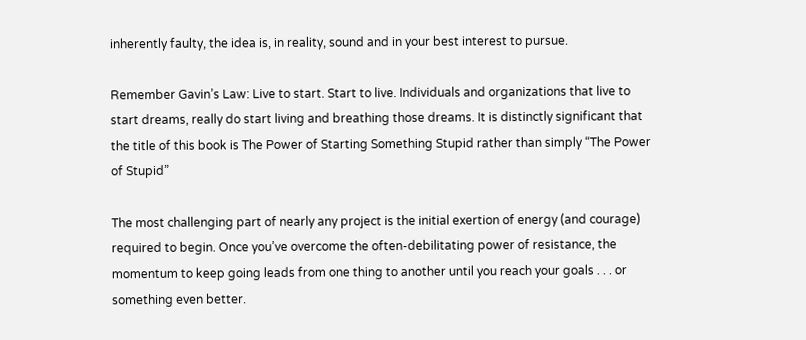inherently faulty, the idea is, in reality, sound and in your best interest to pursue.

Remember Gavin’s Law: Live to start. Start to live. Individuals and organizations that live to start dreams, really do start living and breathing those dreams. It is distinctly significant that the title of this book is The Power of Starting Something Stupid rather than simply “The Power of Stupid”

The most challenging part of nearly any project is the initial exertion of energy (and courage) required to begin. Once you’ve overcome the often-debilitating power of resistance, the momentum to keep going leads from one thing to another until you reach your goals . . . or something even better.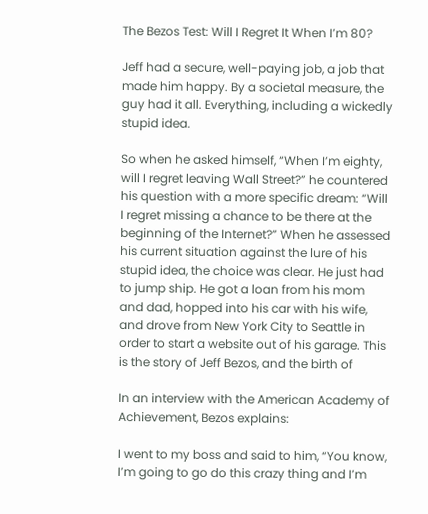The Bezos Test: Will I Regret It When I’m 80?

Jeff had a secure, well-paying job, a job that made him happy. By a societal measure, the guy had it all. Everything, including a wickedly stupid idea.

So when he asked himself, “When I’m eighty, will I regret leaving Wall Street?” he countered his question with a more specific dream: “Will I regret missing a chance to be there at the beginning of the Internet?” When he assessed his current situation against the lure of his stupid idea, the choice was clear. He just had to jump ship. He got a loan from his mom and dad, hopped into his car with his wife, and drove from New York City to Seattle in order to start a website out of his garage. This is the story of Jeff Bezos, and the birth of

In an interview with the American Academy of Achievement, Bezos explains:

I went to my boss and said to him, “You know, I’m going to go do this crazy thing and I’m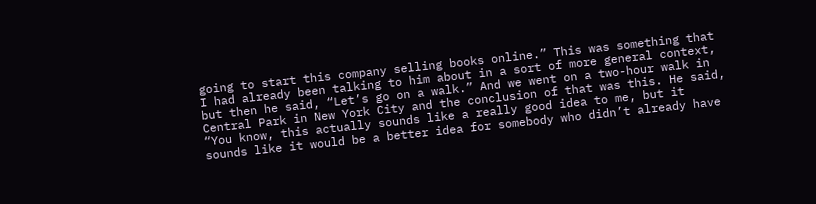going to start this company selling books online.” This was something that I had already been talking to him about in a sort of more general context, but then he said, “Let’s go on a walk.” And we went on a two-hour walk in Central Park in New York City and the conclusion of that was this. He said, “You know, this actually sounds like a really good idea to me, but it sounds like it would be a better idea for somebody who didn’t already have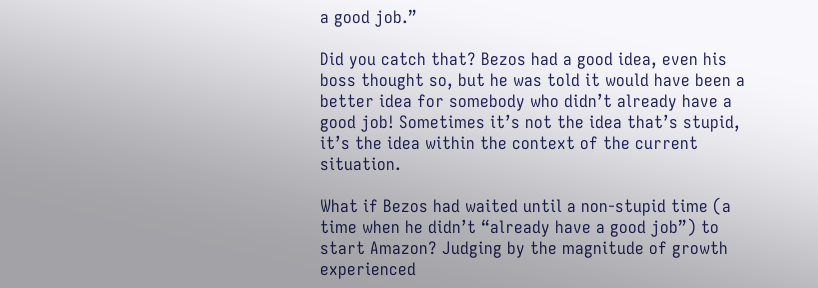a good job.”

Did you catch that? Bezos had a good idea, even his boss thought so, but he was told it would have been a better idea for somebody who didn’t already have a good job! Sometimes it’s not the idea that’s stupid, it’s the idea within the context of the current situation.

What if Bezos had waited until a non-stupid time (a time when he didn’t “already have a good job”) to start Amazon? Judging by the magnitude of growth experienced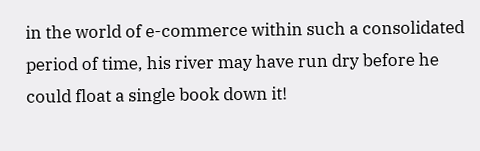in the world of e-commerce within such a consolidated period of time, his river may have run dry before he could float a single book down it!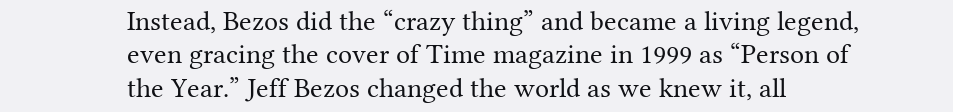Instead, Bezos did the “crazy thing” and became a living legend, even gracing the cover of Time magazine in 1999 as “Person of the Year.” Jeff Bezos changed the world as we knew it, all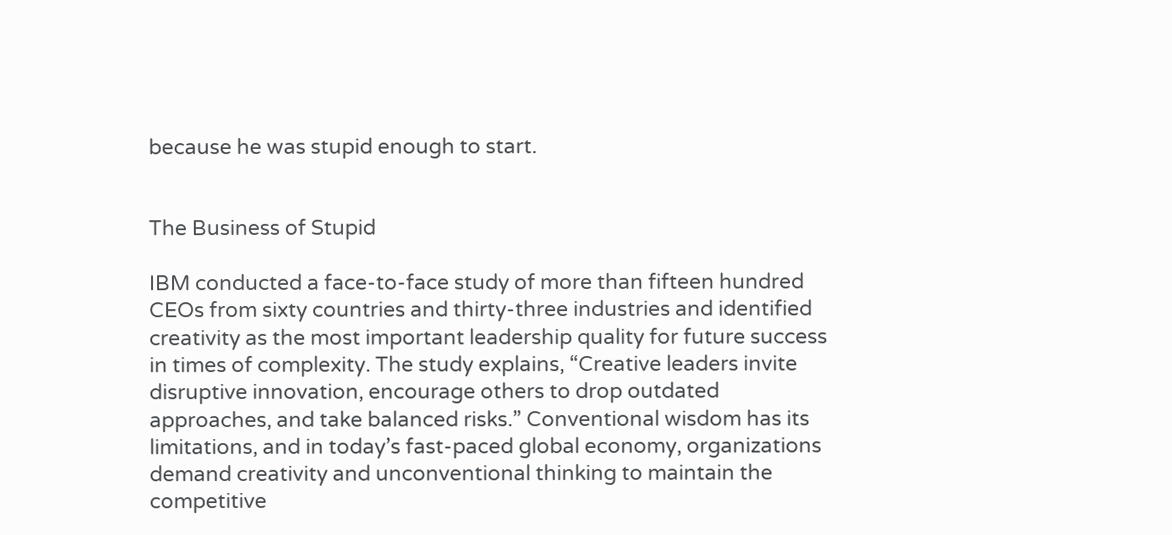because he was stupid enough to start.


The Business of Stupid

IBM conducted a face-to-face study of more than fifteen hundred CEOs from sixty countries and thirty-three industries and identified creativity as the most important leadership quality for future success in times of complexity. The study explains, “Creative leaders invite disruptive innovation, encourage others to drop outdated approaches, and take balanced risks.” Conventional wisdom has its limitations, and in today’s fast-paced global economy, organizations demand creativity and unconventional thinking to maintain the competitive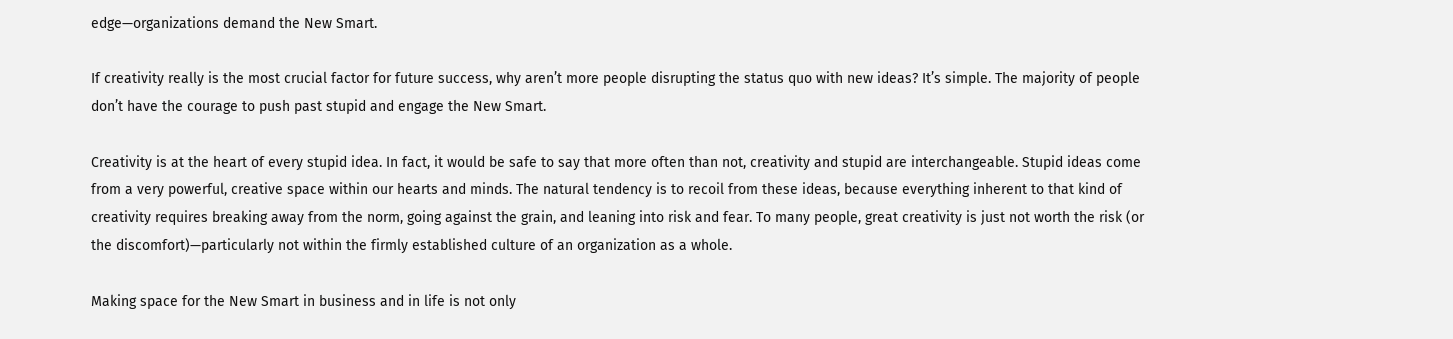edge—organizations demand the New Smart.

If creativity really is the most crucial factor for future success, why aren’t more people disrupting the status quo with new ideas? It’s simple. The majority of people don’t have the courage to push past stupid and engage the New Smart.

Creativity is at the heart of every stupid idea. In fact, it would be safe to say that more often than not, creativity and stupid are interchangeable. Stupid ideas come from a very powerful, creative space within our hearts and minds. The natural tendency is to recoil from these ideas, because everything inherent to that kind of creativity requires breaking away from the norm, going against the grain, and leaning into risk and fear. To many people, great creativity is just not worth the risk (or the discomfort)—particularly not within the firmly established culture of an organization as a whole.

Making space for the New Smart in business and in life is not only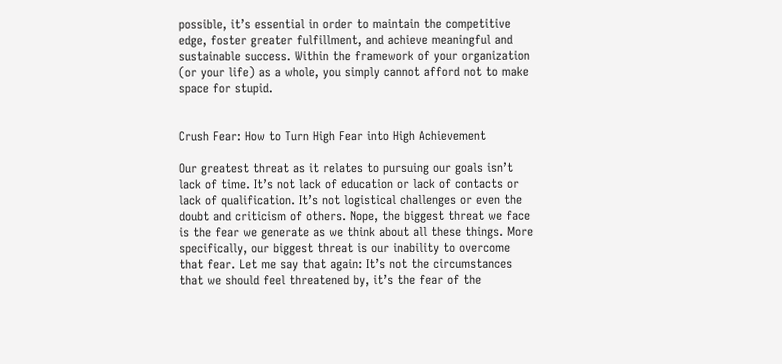possible, it’s essential in order to maintain the competitive edge, foster greater fulfillment, and achieve meaningful and sustainable success. Within the framework of your organization (or your life) as a whole, you simply cannot afford not to make space for stupid.


Crush Fear: How to Turn High Fear into High Achievement

Our greatest threat as it relates to pursuing our goals isn’t lack of time. It’s not lack of education or lack of contacts or lack of qualification. It’s not logistical challenges or even the doubt and criticism of others. Nope, the biggest threat we face is the fear we generate as we think about all these things. More specifically, our biggest threat is our inability to overcome that fear. Let me say that again: It’s not the circumstances that we should feel threatened by, it’s the fear of the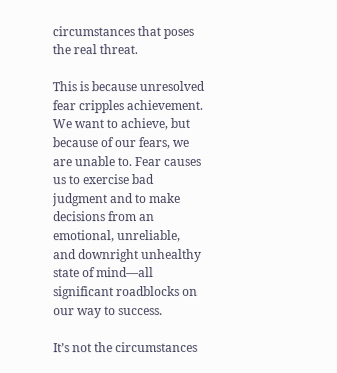circumstances that poses the real threat.

This is because unresolved fear cripples achievement. We want to achieve, but because of our fears, we are unable to. Fear causes us to exercise bad judgment and to make decisions from an emotional, unreliable, and downright unhealthy state of mind—all significant roadblocks on our way to success.

It’s not the circumstances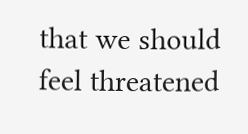that we should feel threatened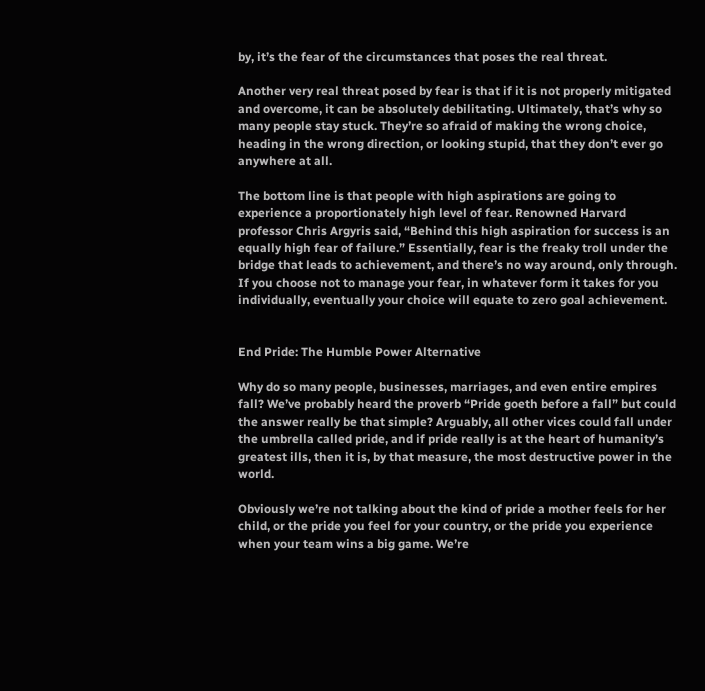by, it’s the fear of the circumstances that poses the real threat.

Another very real threat posed by fear is that if it is not properly mitigated and overcome, it can be absolutely debilitating. Ultimately, that’s why so many people stay stuck. They’re so afraid of making the wrong choice, heading in the wrong direction, or looking stupid, that they don’t ever go anywhere at all.

The bottom line is that people with high aspirations are going to experience a proportionately high level of fear. Renowned Harvard professor Chris Argyris said, “Behind this high aspiration for success is an equally high fear of failure.” Essentially, fear is the freaky troll under the bridge that leads to achievement, and there’s no way around, only through. If you choose not to manage your fear, in whatever form it takes for you individually, eventually your choice will equate to zero goal achievement.


End Pride: The Humble Power Alternative

Why do so many people, businesses, marriages, and even entire empires fall? We’ve probably heard the proverb “Pride goeth before a fall” but could the answer really be that simple? Arguably, all other vices could fall under the umbrella called pride, and if pride really is at the heart of humanity’s greatest ills, then it is, by that measure, the most destructive power in the world.

Obviously we’re not talking about the kind of pride a mother feels for her child, or the pride you feel for your country, or the pride you experience when your team wins a big game. We’re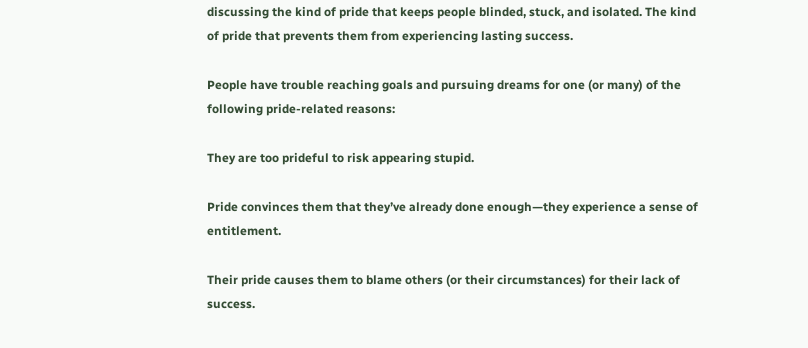discussing the kind of pride that keeps people blinded, stuck, and isolated. The kind of pride that prevents them from experiencing lasting success.

People have trouble reaching goals and pursuing dreams for one (or many) of the following pride-related reasons:

They are too prideful to risk appearing stupid.

Pride convinces them that they’ve already done enough—they experience a sense of entitlement.

Their pride causes them to blame others (or their circumstances) for their lack of success.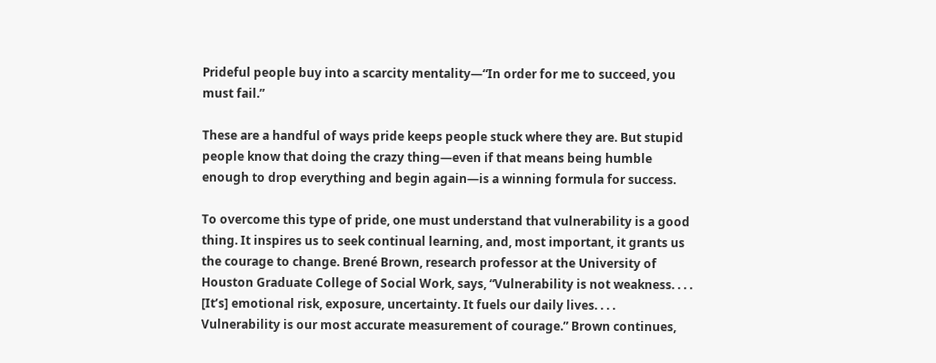Prideful people buy into a scarcity mentality—“In order for me to succeed, you must fail.”

These are a handful of ways pride keeps people stuck where they are. But stupid people know that doing the crazy thing—even if that means being humble enough to drop everything and begin again—is a winning formula for success.

To overcome this type of pride, one must understand that vulnerability is a good thing. It inspires us to seek continual learning, and, most important, it grants us the courage to change. Brené Brown, research professor at the University of Houston Graduate College of Social Work, says, “Vulnerability is not weakness. . . . [It’s] emotional risk, exposure, uncertainty. It fuels our daily lives. . . . Vulnerability is our most accurate measurement of courage.” Brown continues,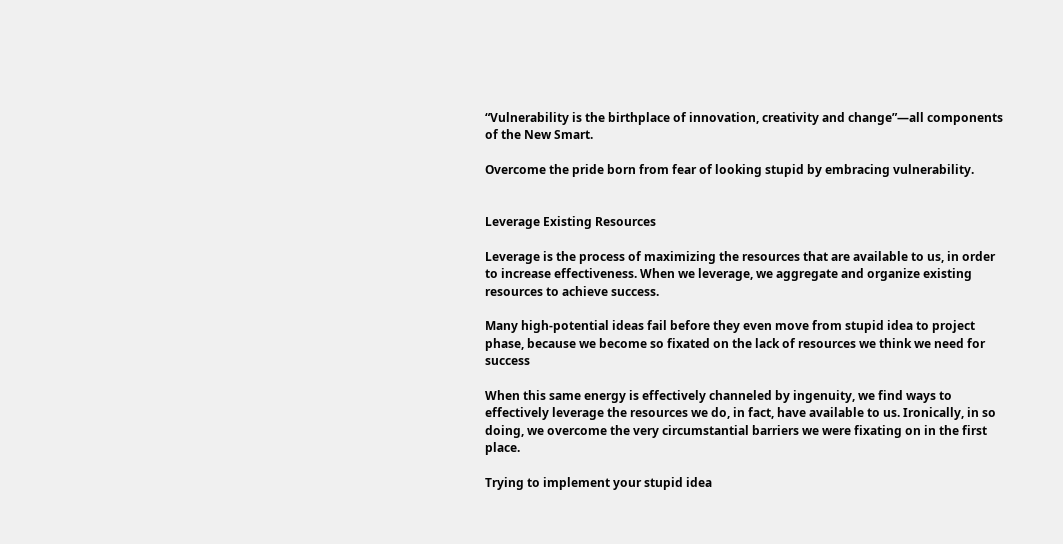“Vulnerability is the birthplace of innovation, creativity and change”—all components of the New Smart.

Overcome the pride born from fear of looking stupid by embracing vulnerability.


Leverage Existing Resources

Leverage is the process of maximizing the resources that are available to us, in order to increase effectiveness. When we leverage, we aggregate and organize existing resources to achieve success.

Many high-potential ideas fail before they even move from stupid idea to project phase, because we become so fixated on the lack of resources we think we need for success

When this same energy is effectively channeled by ingenuity, we find ways to effectively leverage the resources we do, in fact, have available to us. Ironically, in so doing, we overcome the very circumstantial barriers we were fixating on in the first place.

Trying to implement your stupid idea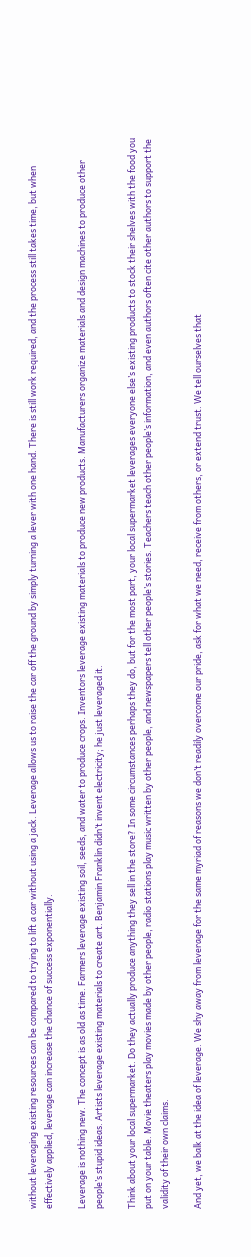without leveraging existing resources can be compared to trying to lift a car without using a jack. Leverage allows us to raise the car off the ground by simply turning a lever with one hand. There is still work required, and the process still takes time, but when effectively applied, leverage can increase the chance of success exponentially.

Leverage is nothing new. The concept is as old as time. Farmers leverage existing soil, seeds, and water to produce crops. Inventors leverage existing materials to produce new products. Manufacturers organize materials and design machines to produce other people’s stupid ideas. Artists leverage existing materials to create art. Benjamin Franklin didn’t invent electricity; he just leveraged it.

Think about your local supermarket. Do they actually produce anything they sell in the store? In some circumstances perhaps they do, but for the most part, your local supermarket leverages everyone else’s existing products to stock their shelves with the food you put on your table. Movie theaters play movies made by other people, radio stations play music written by other people, and newspapers tell other people’s stories. Teachers teach other people’s information, and even authors often cite other authors to support the validity of their own claims.

And yet, we balk at the idea of leverage. We shy away from leverage for the same myriad of reasons we don’t readily overcome our pride, ask for what we need, receive from others, or extend trust. We tell ourselves that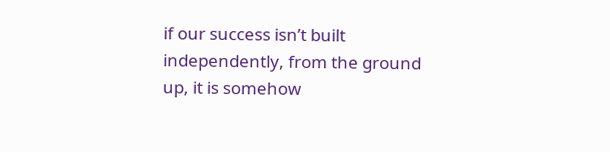if our success isn’t built independently, from the ground up, it is somehow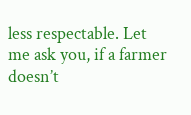less respectable. Let me ask you, if a farmer doesn’t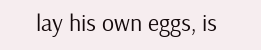lay his own eggs, is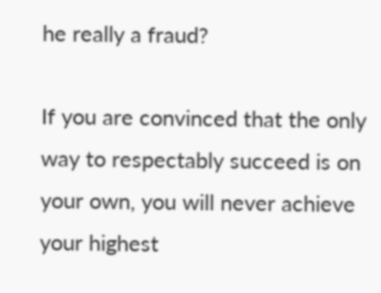he really a fraud?

If you are convinced that the only way to respectably succeed is on your own, you will never achieve your highest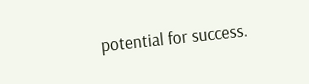potential for success.